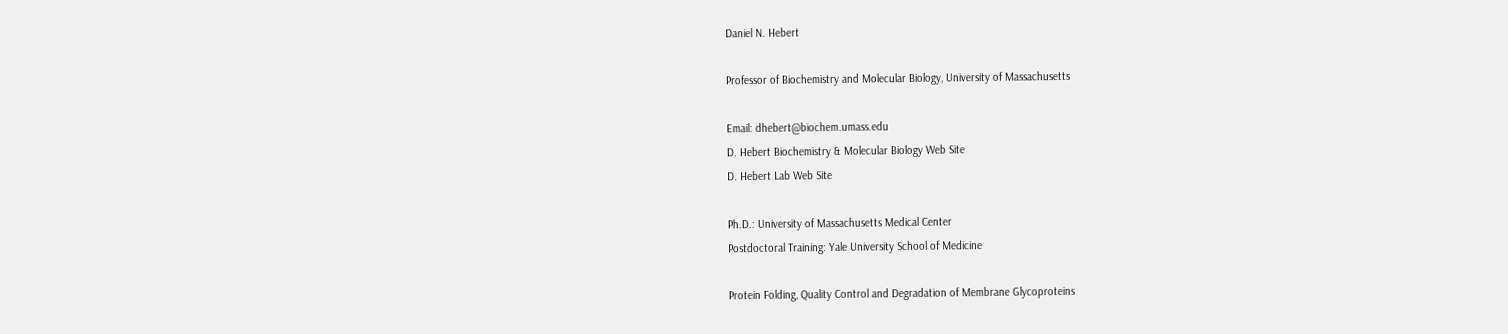Daniel N. Hebert

Professor of Biochemistry and Molecular Biology, University of Massachusetts

Email: dhebert@biochem.umass.edu
D. Hebert Biochemistry & Molecular Biology Web Site
D. Hebert Lab Web Site

Ph.D.: University of Massachusetts Medical Center
Postdoctoral Training: Yale University School of Medicine

Protein Folding, Quality Control and Degradation of Membrane Glycoproteins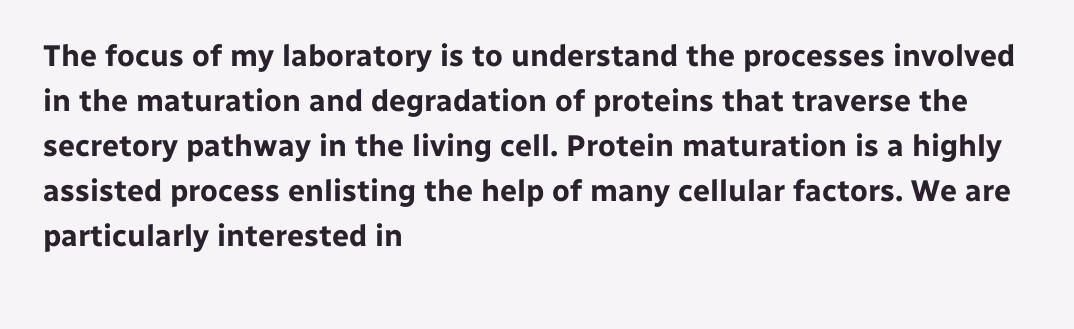The focus of my laboratory is to understand the processes involved in the maturation and degradation of proteins that traverse the secretory pathway in the living cell. Protein maturation is a highly assisted process enlisting the help of many cellular factors. We are particularly interested in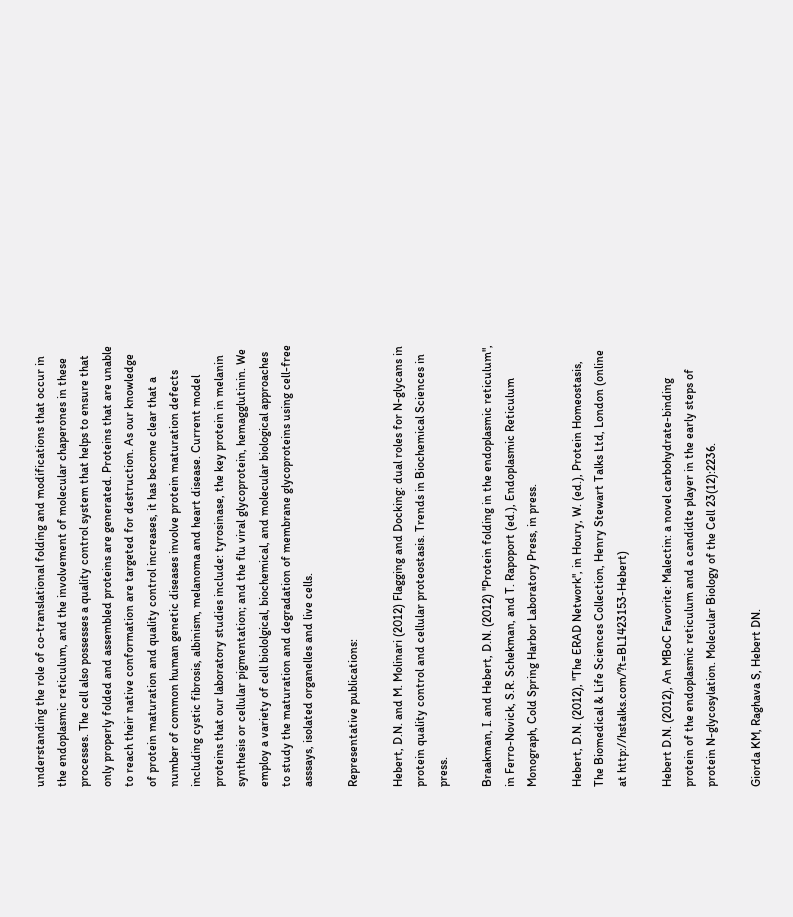understanding the role of co-translational folding and modifications that occur in the endoplasmic reticulum, and the involvement of molecular chaperones in these processes. The cell also possesses a quality control system that helps to ensure that only properly folded and assembled proteins are generated. Proteins that are unable to reach their native conformation are targeted for destruction. As our knowledge of protein maturation and quality control increases, it has become clear that a number of common human genetic diseases involve protein maturation defects including cystic fibrosis, albinism, melanoma and heart disease. Current model proteins that our laboratory studies include: tyrosinase, the key protein in melanin synthesis or cellular pigmentation; and the flu viral glycoprotein, hemagglutinin. We employ a variety of cell biololgical, biochemical, and molecular biological approaches to study the maturation and degradation of membrane glycoproteins using cell-free asssays, isolated organelles and live cells.

Representative publications:

Hebert, D.N. and M. Molinari (2012) Flagging and Docking: dual roles for N-glycans in protein quality control and cellular proteostasis. Trends in Biochemical Sciences in press.

Braakman, I. and Hebert, D.N. (2012) "Protein folding in the endoplasmic reticulum", in Ferro-Novick, S.R. Schekman, and T. Rapoport (ed.), Endoplasmic Reticulum Monograph, Cold Spring Harbor Laboratory Press, in press.

Hebert, D.N. (2012), "The ERAD Network", in Houry, W. (ed.), Protein Homeostasis, The Biomedical & Life Sciences Collection, Henry Stewart Talks Ltd, London (online at http://hstalks.com/?t=BL1423153-Hebert)

Hebert D.N. (2012), An MBoC Favorite: Malectin: a novel carbohydrate-binding protein of the endoplasmic reticulum and a candidte player in the early steps of protein N-glycosylation. Molecular Biology of the Cell 23(12):2236.

Giorda KM, Raghava S, Hebert DN.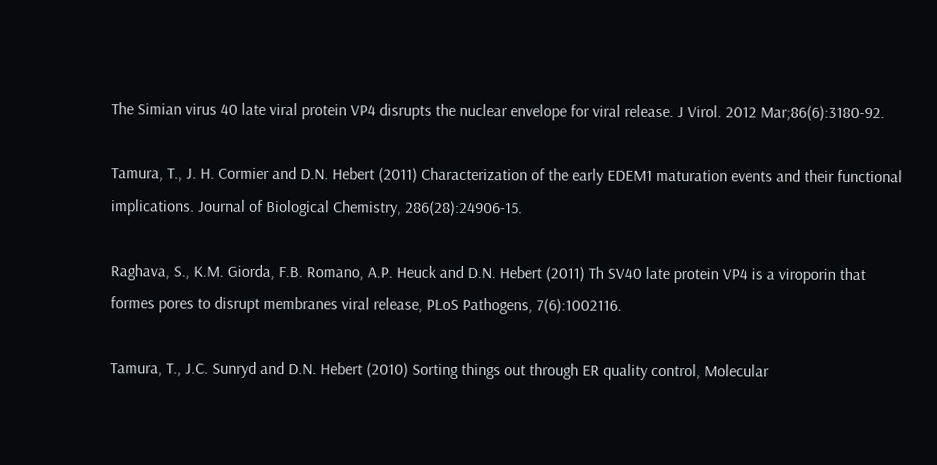The Simian virus 40 late viral protein VP4 disrupts the nuclear envelope for viral release. J Virol. 2012 Mar;86(6):3180-92.

Tamura, T., J. H. Cormier and D.N. Hebert (2011) Characterization of the early EDEM1 maturation events and their functional implications. Journal of Biological Chemistry, 286(28):24906-15.

Raghava, S., K.M. Giorda, F.B. Romano, A.P. Heuck and D.N. Hebert (2011) Th SV40 late protein VP4 is a viroporin that formes pores to disrupt membranes viral release, PLoS Pathogens, 7(6):1002116.

Tamura, T., J.C. Sunryd and D.N. Hebert (2010) Sorting things out through ER quality control, Molecular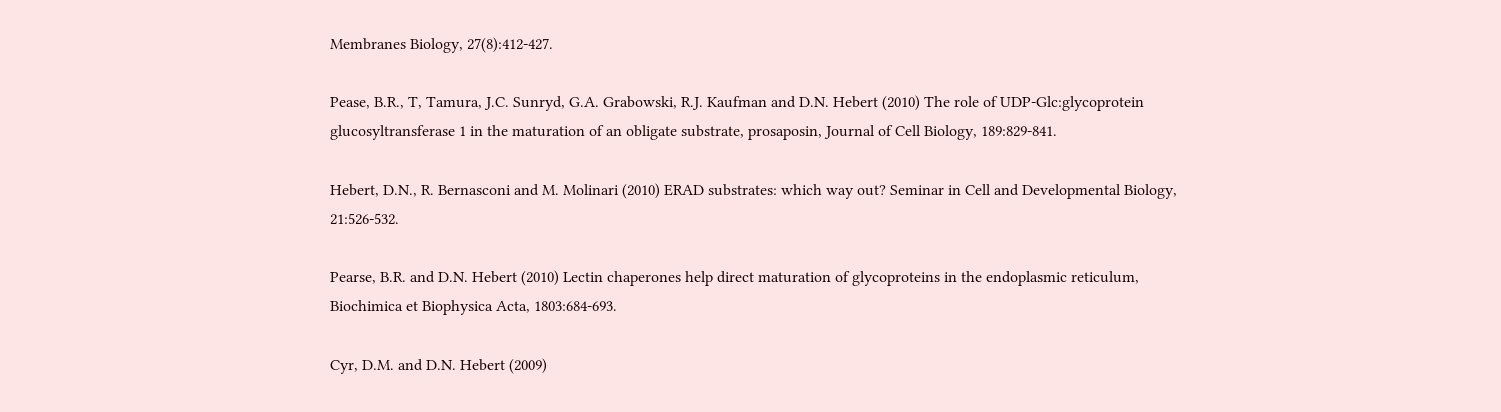Membranes Biology, 27(8):412-427.

Pease, B.R., T, Tamura, J.C. Sunryd, G.A. Grabowski, R.J. Kaufman and D.N. Hebert (2010) The role of UDP-Glc:glycoprotein glucosyltransferase 1 in the maturation of an obligate substrate, prosaposin, Journal of Cell Biology, 189:829-841.

Hebert, D.N., R. Bernasconi and M. Molinari (2010) ERAD substrates: which way out? Seminar in Cell and Developmental Biology, 21:526-532.

Pearse, B.R. and D.N. Hebert (2010) Lectin chaperones help direct maturation of glycoproteins in the endoplasmic reticulum, Biochimica et Biophysica Acta, 1803:684-693.

Cyr, D.M. and D.N. Hebert (2009)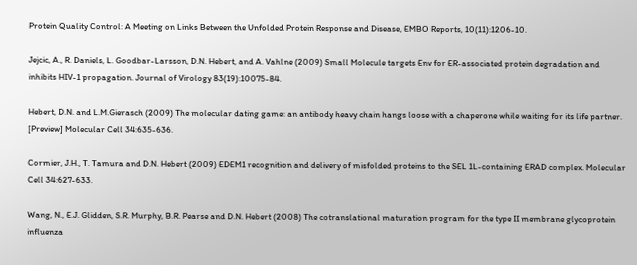Protein Quality Control: A Meeting on Links Between the Unfolded Protein Response and Disease, EMBO Reports, 10(11):1206-10.

Jejcic, A., R. Daniels, L. Goodbar-Larsson, D.N. Hebert, and A. Vahlne (2009) Small Molecule targets Env for ER-associated protein degradation and inhibits HIV-1 propagation. Journal of Virology 83(19):10075-84.

Hebert, D.N. and L.M.Gierasch (2009) The molecular dating game: an antibody heavy chain hangs loose with a chaperone while waiting for its life partner. [Preview] Molecular Cell 34:635-636.

Cormier, J.H., T. Tamura and D.N. Hebert (2009) EDEM1 recognition and delivery of misfolded proteins to the SEL 1L-containing ERAD complex. Molecular Cell 34:627-633.

Wang, N., E.J. Glidden, S.R. Murphy, B.R. Pearse and D.N. Hebert (2008) The cotranslational maturation program for the type II membrane glycoprotein influenza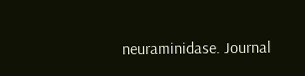neuraminidase. Journal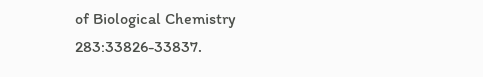of Biological Chemistry 283:33826-33837.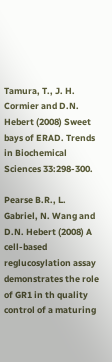Tamura, T., J. H. Cormier and D.N. Hebert (2008) Sweet bays of ERAD. Trends in Biochemical Sciences 33:298-300.

Pearse B.R., L. Gabriel, N. Wang and D.N. Hebert (2008) A cell-based reglucosylation assay demonstrates the role of GR1 in th quality control of a maturing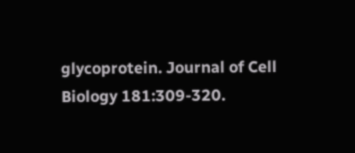glycoprotein. Journal of Cell Biology 181:309-320.